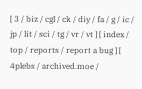[ 3 / biz / cgl / ck / diy / fa / g / ic / jp / lit / sci / tg / vr / vt ] [ index / top / reports / report a bug ] [ 4plebs / archived.moe /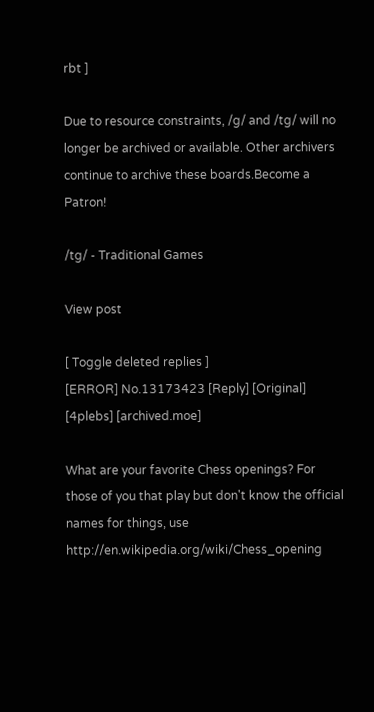rbt ]

Due to resource constraints, /g/ and /tg/ will no longer be archived or available. Other archivers continue to archive these boards.Become a Patron!

/tg/ - Traditional Games

View post

[ Toggle deleted replies ]
[ERROR] No.13173423 [Reply] [Original] [4plebs] [archived.moe]

What are your favorite Chess openings? For those of you that play but don't know the official names for things, use http://en.wikipedia.org/wiki/Chess_opening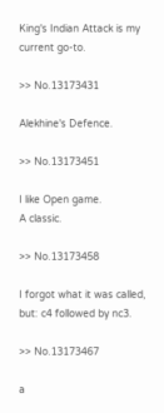King's Indian Attack is my current go-to.

>> No.13173431

Alekhine's Defence.

>> No.13173451

I like Open game.
A classic.

>> No.13173458

I forgot what it was called, but: c4 followed by nc3.

>> No.13173467

a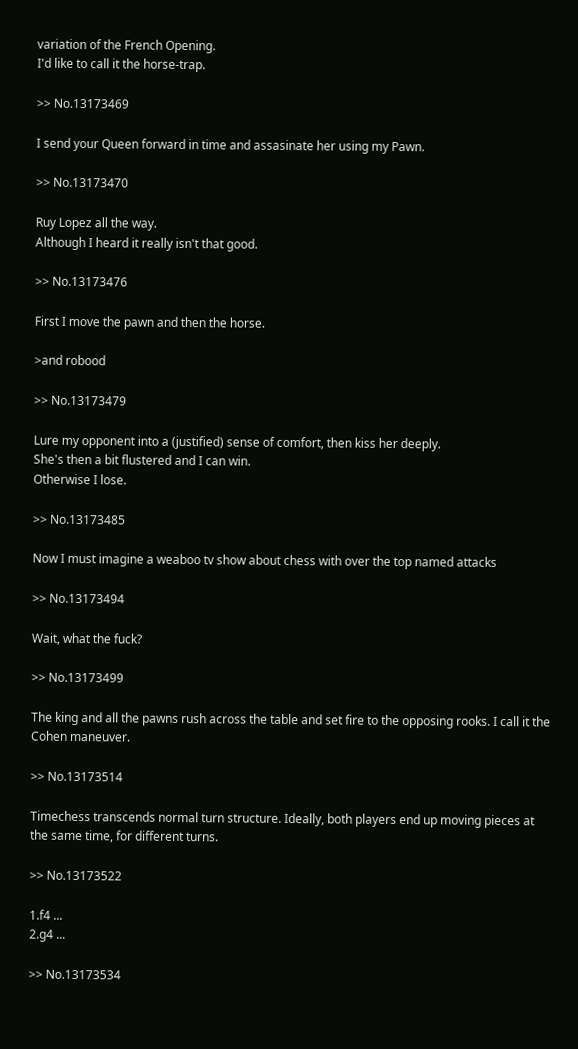variation of the French Opening.
I'd like to call it the horse-trap.

>> No.13173469

I send your Queen forward in time and assasinate her using my Pawn.

>> No.13173470

Ruy Lopez all the way.
Although I heard it really isn't that good.

>> No.13173476

First I move the pawn and then the horse.

>and robood

>> No.13173479

Lure my opponent into a (justified) sense of comfort, then kiss her deeply.
She's then a bit flustered and I can win.
Otherwise I lose.

>> No.13173485

Now I must imagine a weaboo tv show about chess with over the top named attacks

>> No.13173494

Wait, what the fuck?

>> No.13173499

The king and all the pawns rush across the table and set fire to the opposing rooks. I call it the Cohen maneuver.

>> No.13173514

Timechess transcends normal turn structure. Ideally, both players end up moving pieces at the same time, for different turns.

>> No.13173522

1.f4 ...
2.g4 ...

>> No.13173534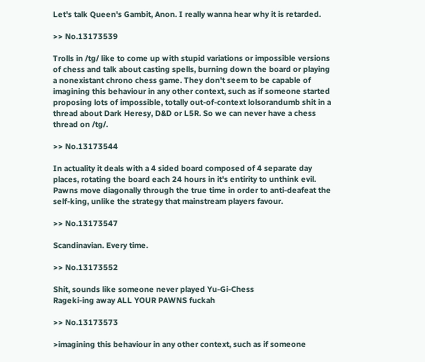Let's talk Queen's Gambit, Anon. I really wanna hear why it is retarded.

>> No.13173539

Trolls in /tg/ like to come up with stupid variations or impossible versions of chess and talk about casting spells, burning down the board or playing a nonexistant chrono chess game. They don't seem to be capable of imagining this behaviour in any other context, such as if someone started proposing lots of impossible, totally out-of-context lolsorandumb shit in a thread about Dark Heresy, D&D or L5R. So we can never have a chess thread on /tg/.

>> No.13173544

In actuality it deals with a 4 sided board composed of 4 separate day places, rotating the board each 24 hours in it's entirity to unthink evil. Pawns move diagonally through the true time in order to anti-deafeat the self-king, unlike the strategy that mainstream players favour.

>> No.13173547

Scandinavian. Every time.

>> No.13173552

Shit, sounds like someone never played Yu-Gi-Chess
Rageki-ing away ALL YOUR PAWNS fuckah

>> No.13173573

>imagining this behaviour in any other context, such as if someone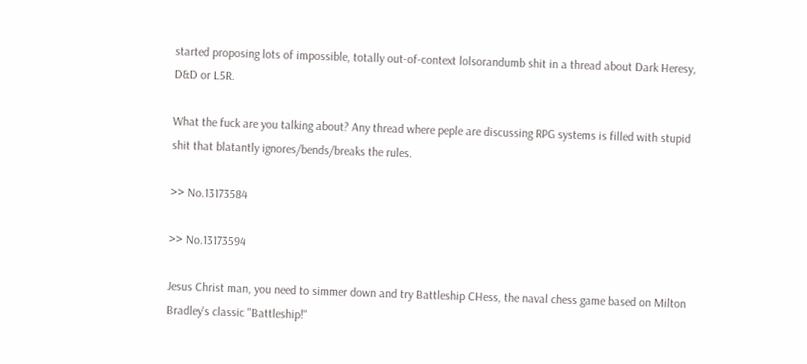started proposing lots of impossible, totally out-of-context lolsorandumb shit in a thread about Dark Heresy, D&D or L5R.

What the fuck are you talking about? Any thread where peple are discussing RPG systems is filled with stupid shit that blatantly ignores/bends/breaks the rules.

>> No.13173584

>> No.13173594

Jesus Christ man, you need to simmer down and try Battleship CHess, the naval chess game based on Milton Bradley's classic "Battleship!"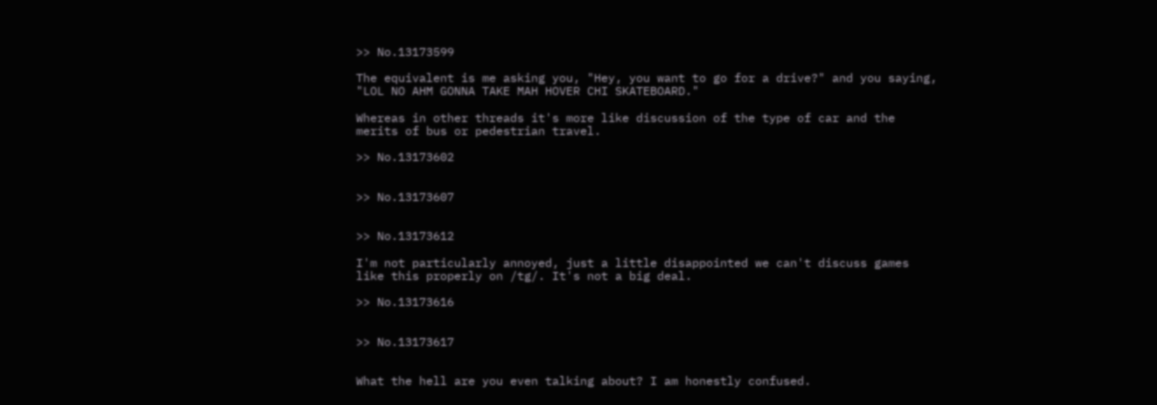>> No.13173599

The equivalent is me asking you, "Hey, you want to go for a drive?" and you saying, "LOL NO AHM GONNA TAKE MAH HOVER CHI SKATEBOARD."

Whereas in other threads it's more like discussion of the type of car and the merits of bus or pedestrian travel.

>> No.13173602


>> No.13173607


>> No.13173612

I'm not particularly annoyed, just a little disappointed we can't discuss games like this properly on /tg/. It's not a big deal.

>> No.13173616


>> No.13173617


What the hell are you even talking about? I am honestly confused.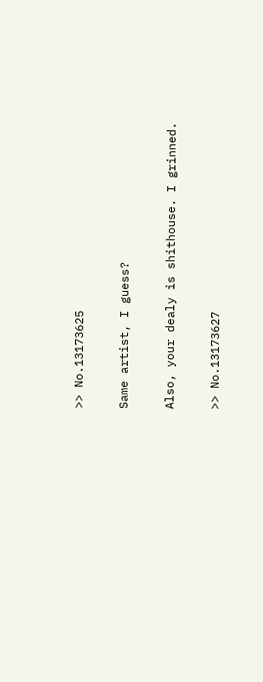>> No.13173625

Same artist, I guess?

Also, your dealy is shithouse. I grinned.

>> No.13173627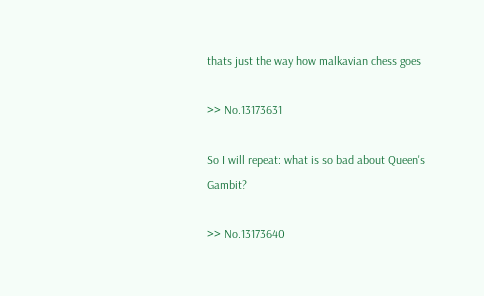thats just the way how malkavian chess goes

>> No.13173631

So I will repeat: what is so bad about Queen's Gambit?

>> No.13173640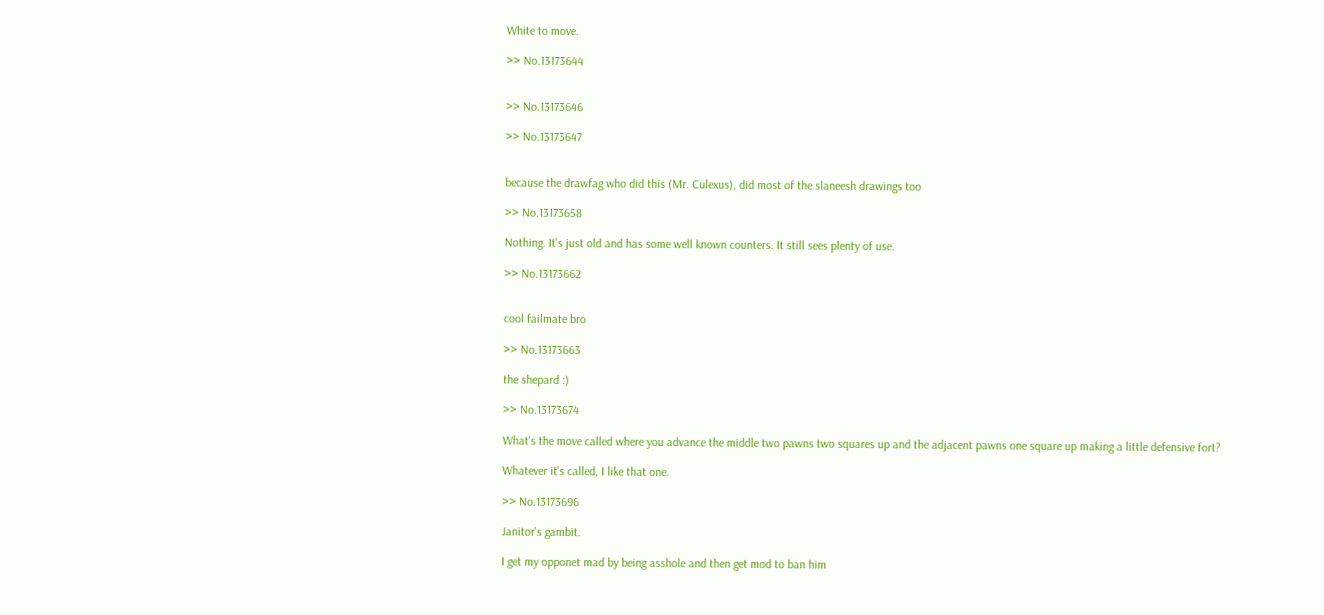White to move.

>> No.13173644


>> No.13173646

>> No.13173647


because the drawfag who did this (Mr. Culexus), did most of the slaneesh drawings too

>> No.13173658

Nothing. It's just old and has some well known counters. It still sees plenty of use.

>> No.13173662


cool failmate bro

>> No.13173663

the shepard :)

>> No.13173674

What's the move called where you advance the middle two pawns two squares up and the adjacent pawns one square up making a little defensive fort?

Whatever it's called, I like that one.

>> No.13173696

Janitor's gambit.

I get my opponet mad by being asshole and then get mod to ban him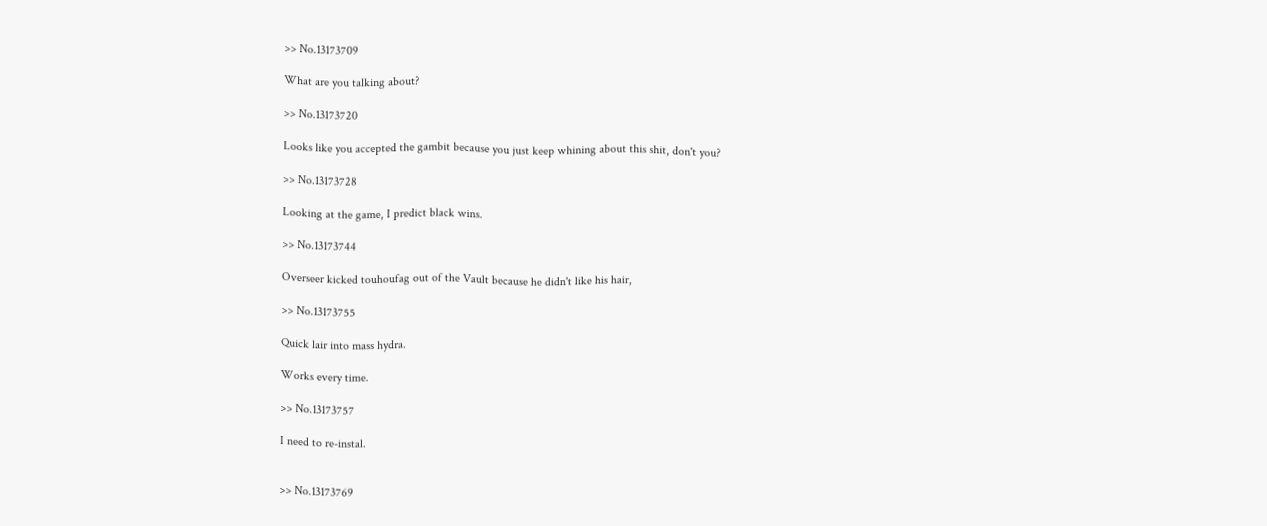>> No.13173709

What are you talking about?

>> No.13173720

Looks like you accepted the gambit because you just keep whining about this shit, don't you?

>> No.13173728

Looking at the game, I predict black wins.

>> No.13173744

Overseer kicked touhoufag out of the Vault because he didn't like his hair,

>> No.13173755

Quick lair into mass hydra.

Works every time.

>> No.13173757

I need to re-instal.


>> No.13173769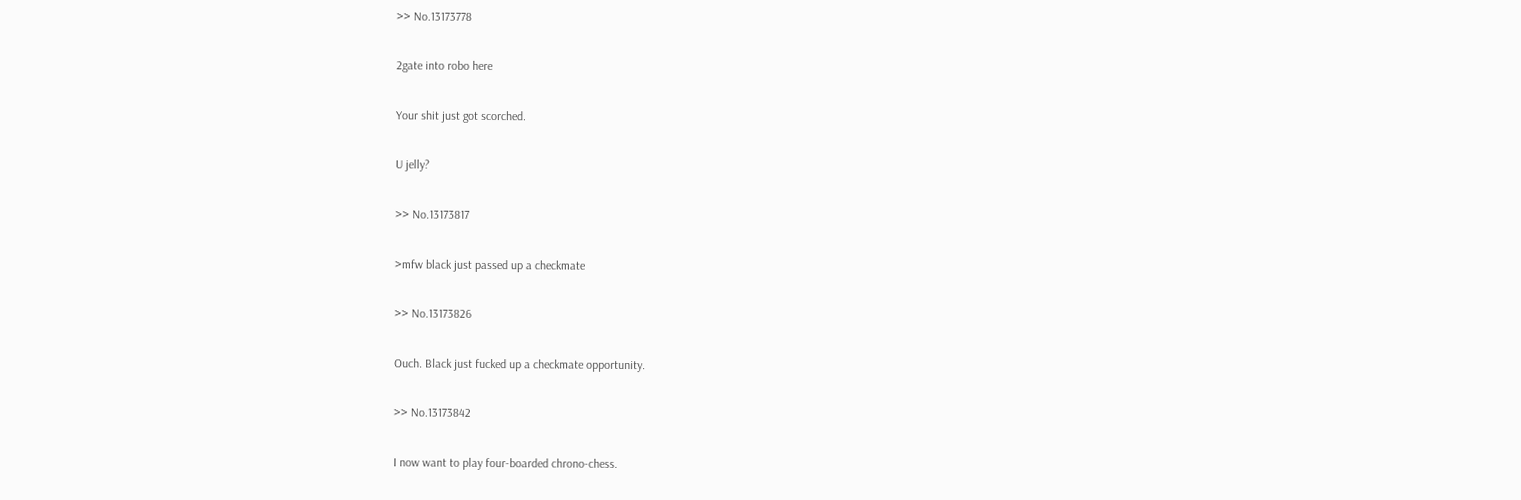>> No.13173778

2gate into robo here

Your shit just got scorched.

U jelly?

>> No.13173817

>mfw black just passed up a checkmate

>> No.13173826

Ouch. Black just fucked up a checkmate opportunity.

>> No.13173842

I now want to play four-boarded chrono-chess.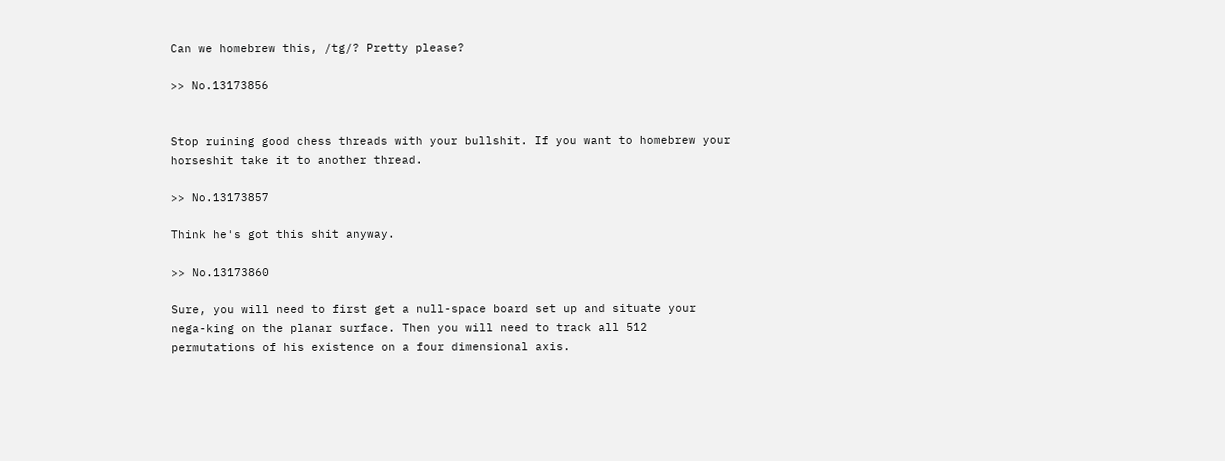Can we homebrew this, /tg/? Pretty please?

>> No.13173856


Stop ruining good chess threads with your bullshit. If you want to homebrew your horseshit take it to another thread.

>> No.13173857

Think he's got this shit anyway.

>> No.13173860

Sure, you will need to first get a null-space board set up and situate your nega-king on the planar surface. Then you will need to track all 512 permutations of his existence on a four dimensional axis.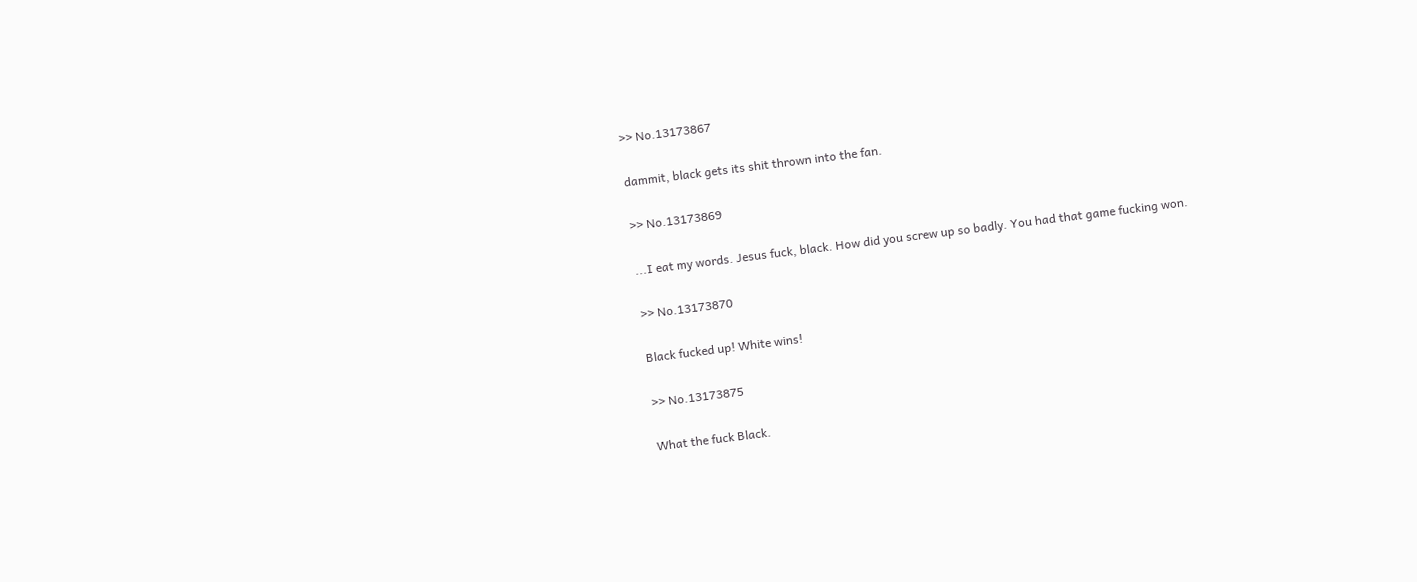>> No.13173867

dammit, black gets its shit thrown into the fan.

>> No.13173869

...I eat my words. Jesus fuck, black. How did you screw up so badly. You had that game fucking won.

>> No.13173870

Black fucked up! White wins!

>> No.13173875

What the fuck Black.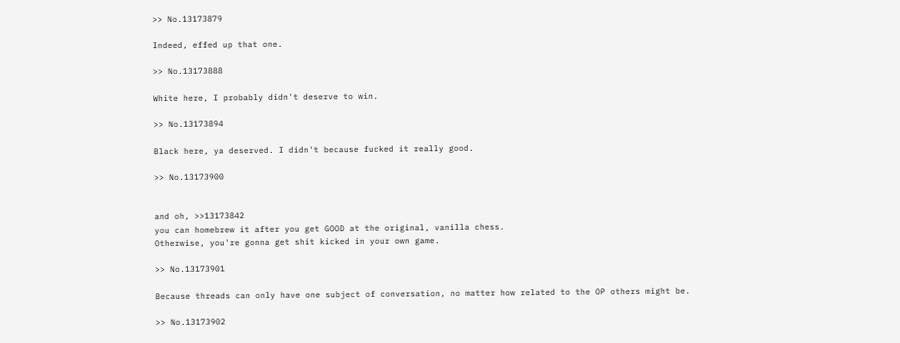>> No.13173879

Indeed, effed up that one.

>> No.13173888

White here, I probably didn't deserve to win.

>> No.13173894

Black here, ya deserved. I didn't because fucked it really good.

>> No.13173900


and oh, >>13173842
you can homebrew it after you get GOOD at the original, vanilla chess.
Otherwise, you're gonna get shit kicked in your own game.

>> No.13173901

Because threads can only have one subject of conversation, no matter how related to the OP others might be.

>> No.13173902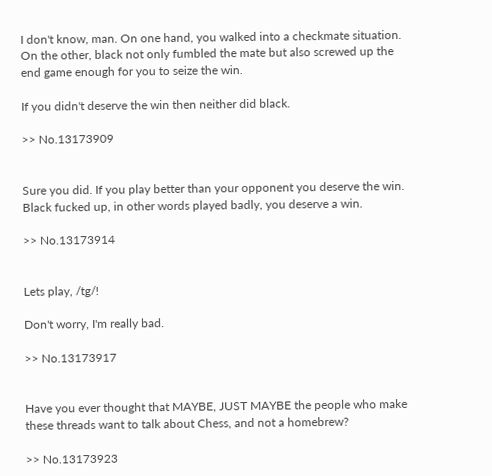I don't know, man. On one hand, you walked into a checkmate situation. On the other, black not only fumbled the mate but also screwed up the end game enough for you to seize the win.

If you didn't deserve the win then neither did black.

>> No.13173909


Sure you did. If you play better than your opponent you deserve the win. Black fucked up, in other words played badly, you deserve a win.

>> No.13173914


Lets play, /tg/!

Don't worry, I'm really bad.

>> No.13173917


Have you ever thought that MAYBE, JUST MAYBE the people who make these threads want to talk about Chess, and not a homebrew?

>> No.13173923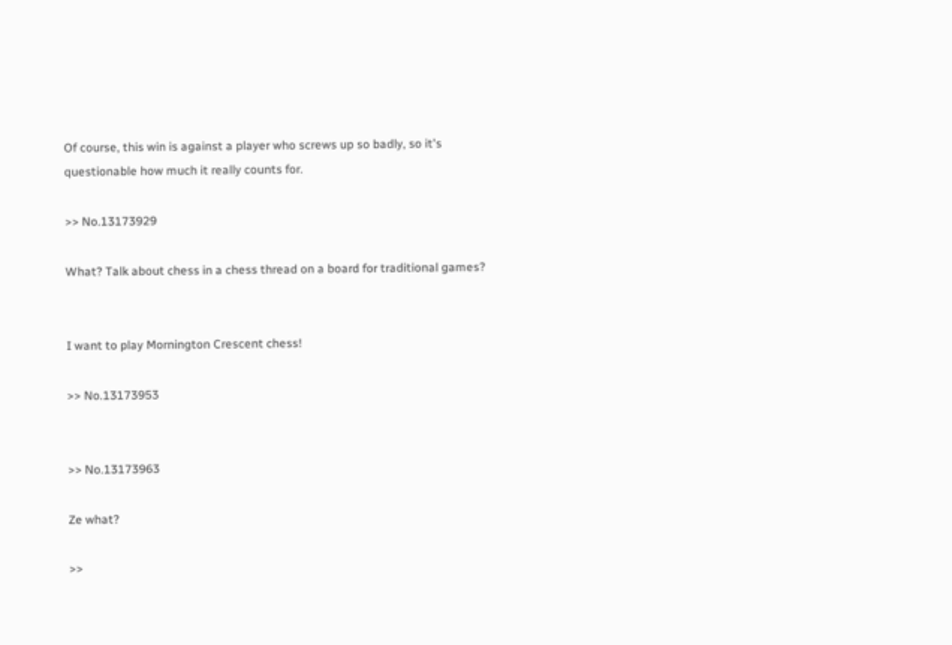Of course, this win is against a player who screws up so badly, so it's questionable how much it really counts for.

>> No.13173929

What? Talk about chess in a chess thread on a board for traditional games?


I want to play Mornington Crescent chess!

>> No.13173953


>> No.13173963

Ze what?

>>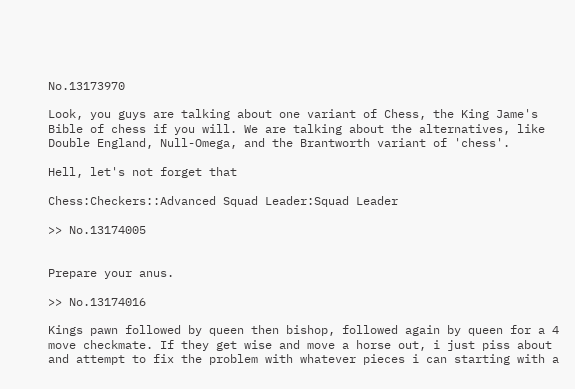No.13173970

Look, you guys are talking about one variant of Chess, the King Jame's Bible of chess if you will. We are talking about the alternatives, like Double England, Null-Omega, and the Brantworth variant of 'chess'.

Hell, let's not forget that

Chess:Checkers::Advanced Squad Leader:Squad Leader

>> No.13174005


Prepare your anus.

>> No.13174016

Kings pawn followed by queen then bishop, followed again by queen for a 4 move checkmate. If they get wise and move a horse out, i just piss about and attempt to fix the problem with whatever pieces i can starting with a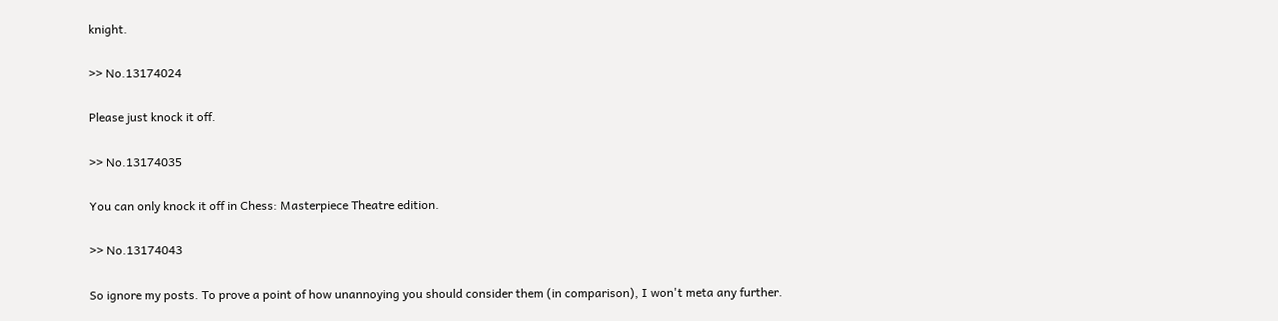knight.

>> No.13174024

Please just knock it off.

>> No.13174035

You can only knock it off in Chess: Masterpiece Theatre edition.

>> No.13174043

So ignore my posts. To prove a point of how unannoying you should consider them (in comparison), I won't meta any further.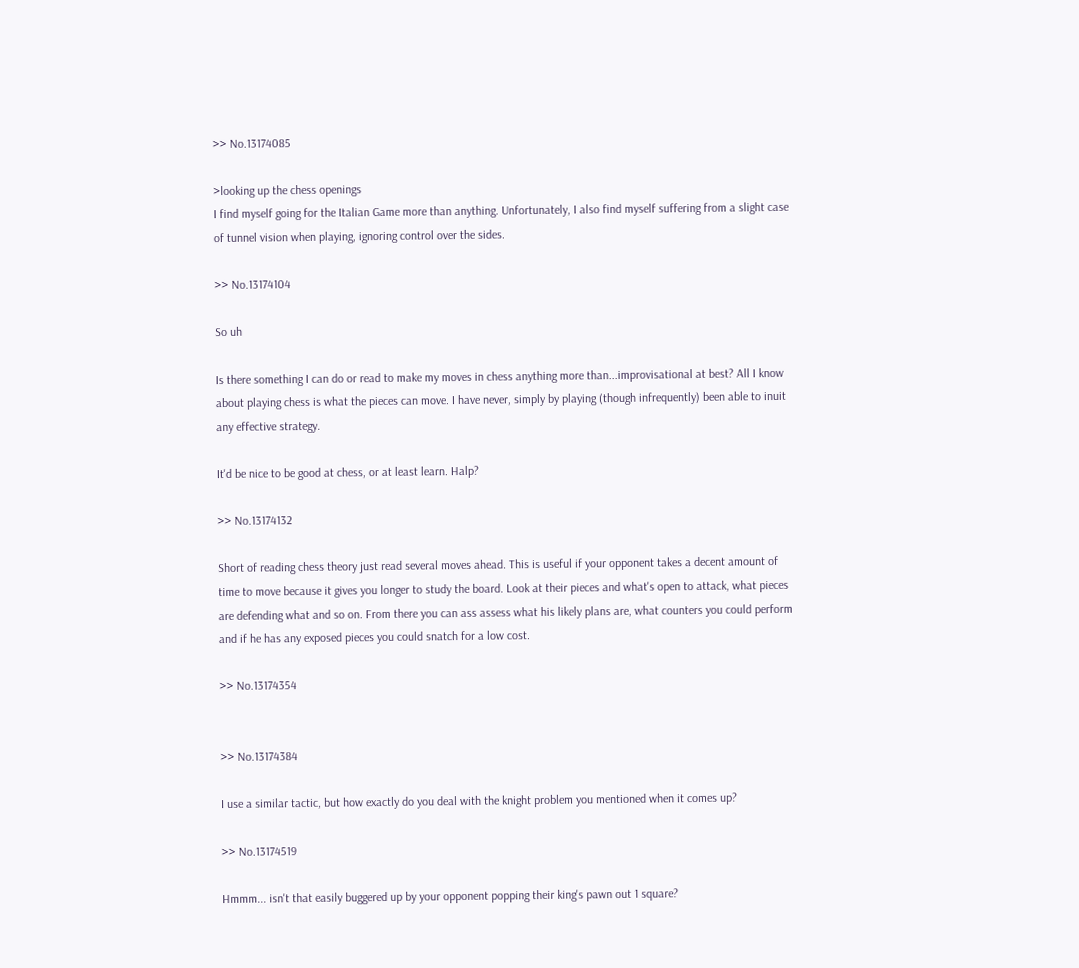>> No.13174085

>looking up the chess openings
I find myself going for the Italian Game more than anything. Unfortunately, I also find myself suffering from a slight case of tunnel vision when playing, ignoring control over the sides.

>> No.13174104

So uh

Is there something I can do or read to make my moves in chess anything more than...improvisational at best? All I know about playing chess is what the pieces can move. I have never, simply by playing (though infrequently) been able to inuit any effective strategy.

It'd be nice to be good at chess, or at least learn. Halp?

>> No.13174132

Short of reading chess theory just read several moves ahead. This is useful if your opponent takes a decent amount of time to move because it gives you longer to study the board. Look at their pieces and what's open to attack, what pieces are defending what and so on. From there you can ass assess what his likely plans are, what counters you could perform and if he has any exposed pieces you could snatch for a low cost.

>> No.13174354


>> No.13174384

I use a similar tactic, but how exactly do you deal with the knight problem you mentioned when it comes up?

>> No.13174519

Hmmm... isn't that easily buggered up by your opponent popping their king's pawn out 1 square?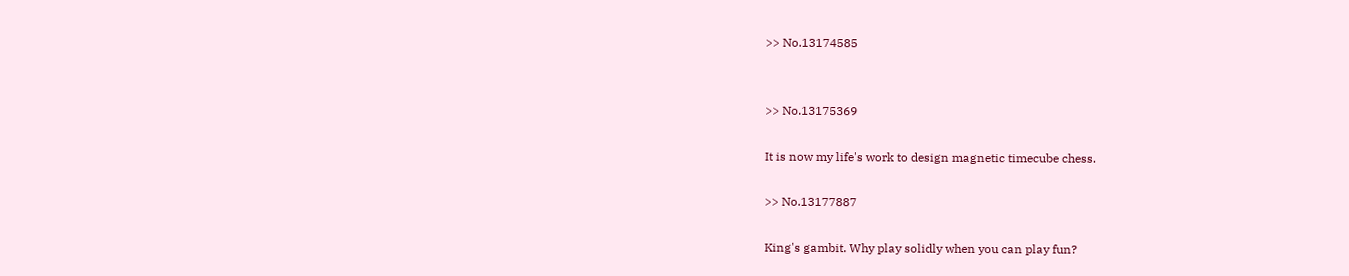>> No.13174585


>> No.13175369

It is now my life's work to design magnetic timecube chess.

>> No.13177887

King's gambit. Why play solidly when you can play fun?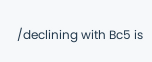/declining with Bc5 is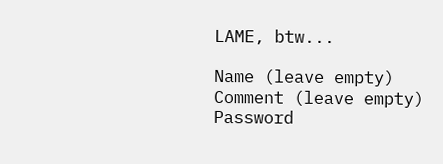LAME, btw...

Name (leave empty)
Comment (leave empty)
Password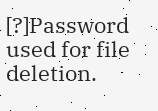[?]Password used for file deletion.